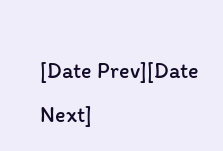[Date Prev][Date Next]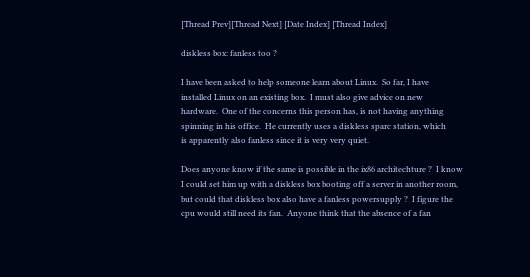[Thread Prev][Thread Next] [Date Index] [Thread Index]

diskless box: fanless too ?

I have been asked to help someone learn about Linux.  So far, I have
installed Linux on an existing box.  I must also give advice on new
hardware.  One of the concerns this person has, is not having anything
spinning in his office.  He currently uses a diskless sparc station, which
is apparently also fanless since it is very very quiet.

Does anyone know if the same is possible in the ix86 architechture ?  I know
I could set him up with a diskless box booting off a server in another room,
but could that diskless box also have a fanless powersupply ?  I figure the
cpu would still need its fan.  Anyone think that the absence of a fan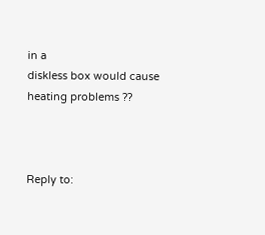in a
diskless box would cause heating problems ??



Reply to: